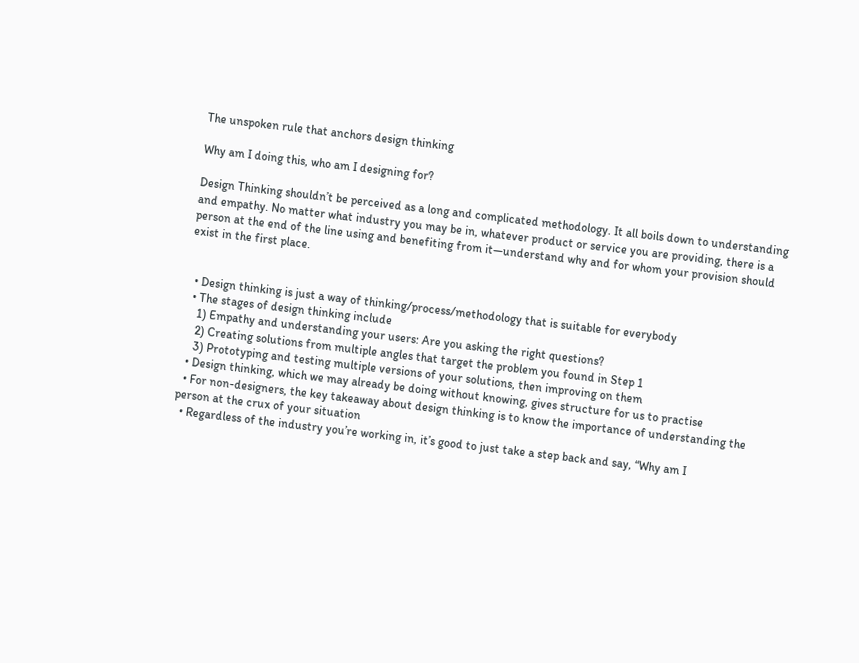The unspoken rule that anchors design thinking

Why am I doing this, who am I designing for?

Design Thinking shouldn’t be perceived as a long and complicated methodology. It all boils down to understanding and empathy. No matter what industry you may be in, whatever product or service you are providing, there is a person at the end of the line using and benefiting from it—understand why and for whom your provision should exist in the first place.


  • Design thinking is just a way of thinking/process/methodology that is suitable for everybody
  • The stages of design thinking include
    1) Empathy and understanding your users: Are you asking the right questions?
    2) Creating solutions from multiple angles that target the problem you found in Step 1
    3) Prototyping and testing multiple versions of your solutions, then improving on them
  • Design thinking, which we may already be doing without knowing, gives structure for us to practise
  • For non-designers, the key takeaway about design thinking is to know the importance of understanding the person at the crux of your situation
  • Regardless of the industry you’re working in, it’s good to just take a step back and say, “Why am I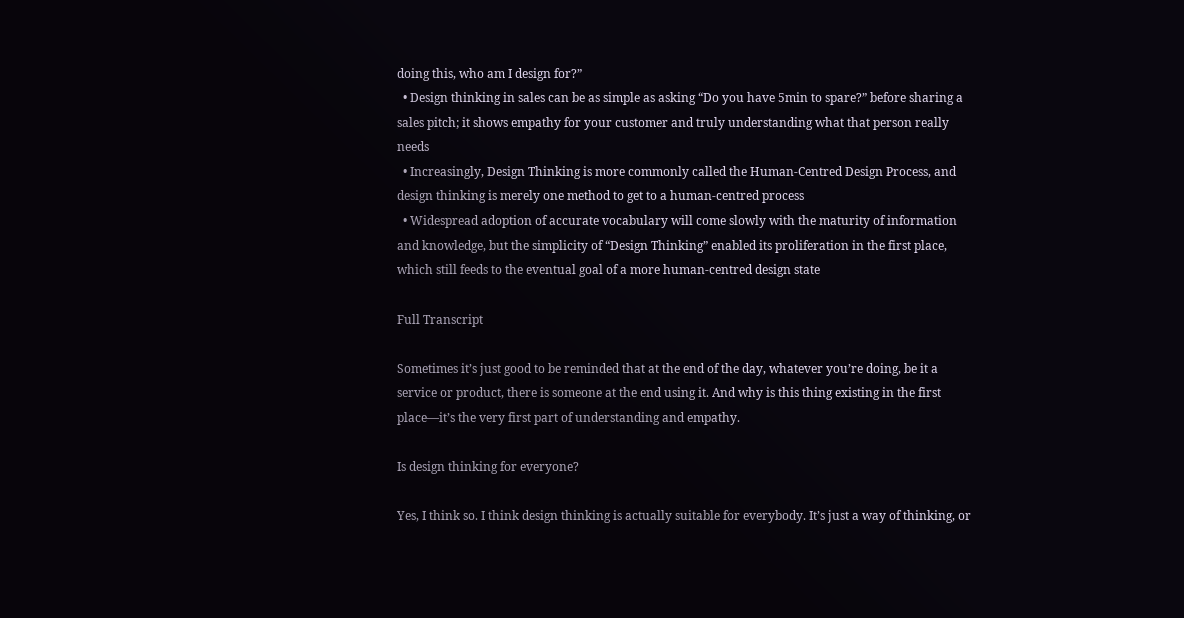doing this, who am I design for?”
  • Design thinking in sales can be as simple as asking “Do you have 5min to spare?” before sharing a sales pitch; it shows empathy for your customer and truly understanding what that person really needs
  • Increasingly, Design Thinking is more commonly called the Human-Centred Design Process, and design thinking is merely one method to get to a human-centred process
  • Widespread adoption of accurate vocabulary will come slowly with the maturity of information and knowledge, but the simplicity of “Design Thinking” enabled its proliferation in the first place, which still feeds to the eventual goal of a more human-centred design state

Full Transcript

Sometimes it’s just good to be reminded that at the end of the day, whatever you’re doing, be it a service or product, there is someone at the end using it. And why is this thing existing in the first place—it’s the very first part of understanding and empathy.

Is design thinking for everyone?

Yes, I think so. I think design thinking is actually suitable for everybody. It’s just a way of thinking, or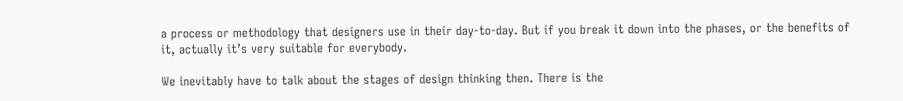a process or methodology that designers use in their day-to-day. But if you break it down into the phases, or the benefits of it, actually it’s very suitable for everybody.

We inevitably have to talk about the stages of design thinking then. There is the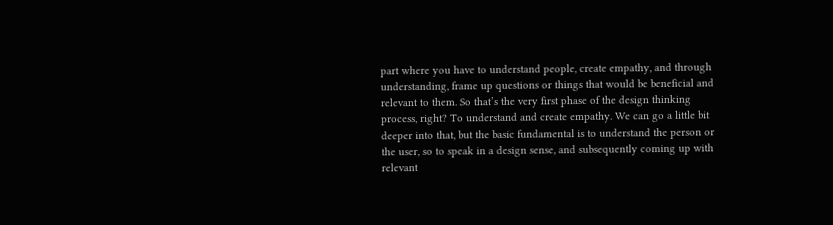part where you have to understand people, create empathy, and through understanding, frame up questions or things that would be beneficial and relevant to them. So that’s the very first phase of the design thinking process, right? To understand and create empathy. We can go a little bit deeper into that, but the basic fundamental is to understand the person or the user, so to speak in a design sense, and subsequently coming up with relevant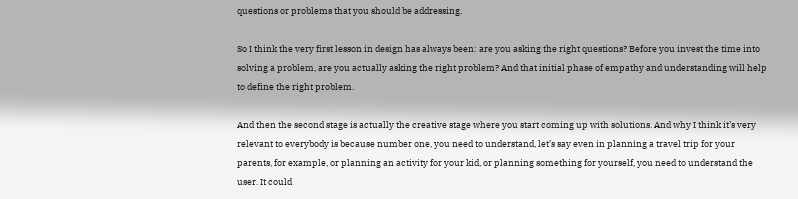questions or problems that you should be addressing.

So I think the very first lesson in design has always been: are you asking the right questions? Before you invest the time into solving a problem, are you actually asking the right problem? And that initial phase of empathy and understanding will help to define the right problem.

And then the second stage is actually the creative stage where you start coming up with solutions. And why I think it’s very relevant to everybody is because number one, you need to understand, let’s say even in planning a travel trip for your parents, for example, or planning an activity for your kid, or planning something for yourself, you need to understand the user. It could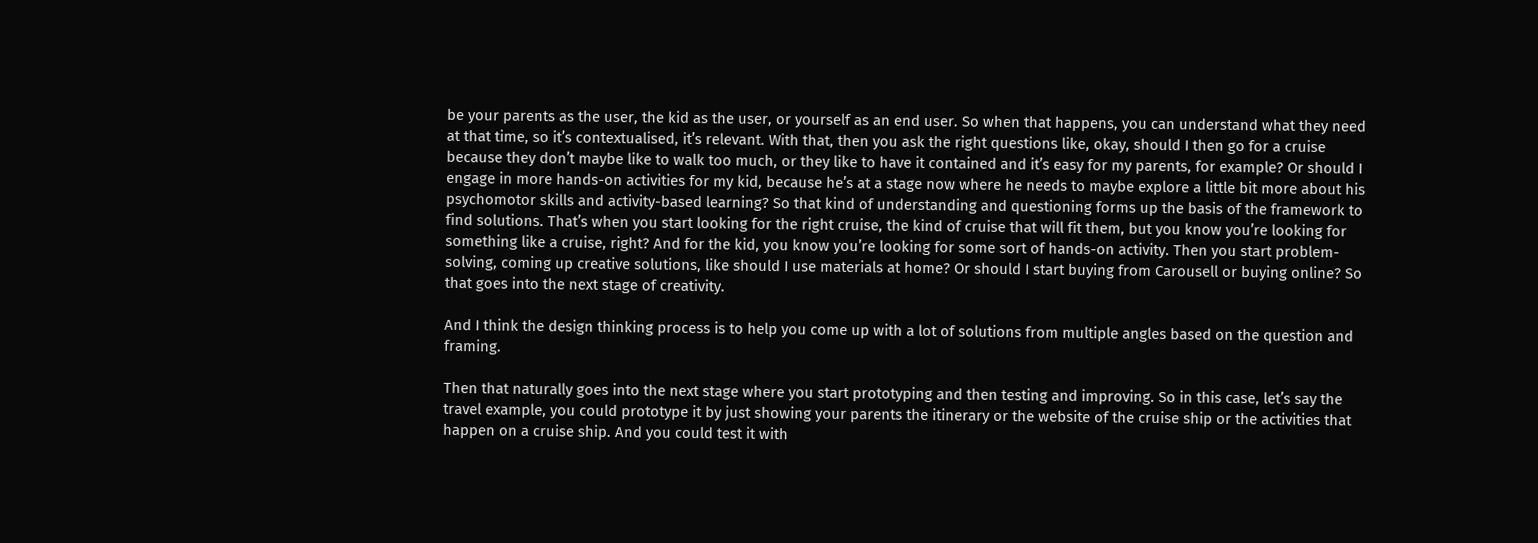be your parents as the user, the kid as the user, or yourself as an end user. So when that happens, you can understand what they need at that time, so it’s contextualised, it’s relevant. With that, then you ask the right questions like, okay, should I then go for a cruise because they don’t maybe like to walk too much, or they like to have it contained and it’s easy for my parents, for example? Or should I engage in more hands-on activities for my kid, because he’s at a stage now where he needs to maybe explore a little bit more about his psychomotor skills and activity-based learning? So that kind of understanding and questioning forms up the basis of the framework to find solutions. That’s when you start looking for the right cruise, the kind of cruise that will fit them, but you know you’re looking for something like a cruise, right? And for the kid, you know you’re looking for some sort of hands-on activity. Then you start problem-solving, coming up creative solutions, like should I use materials at home? Or should I start buying from Carousell or buying online? So that goes into the next stage of creativity.

And I think the design thinking process is to help you come up with a lot of solutions from multiple angles based on the question and framing.

Then that naturally goes into the next stage where you start prototyping and then testing and improving. So in this case, let’s say the travel example, you could prototype it by just showing your parents the itinerary or the website of the cruise ship or the activities that happen on a cruise ship. And you could test it with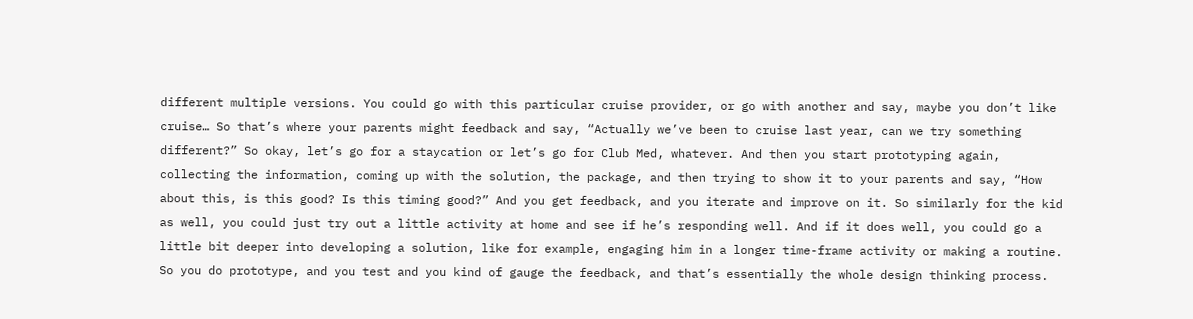different multiple versions. You could go with this particular cruise provider, or go with another and say, maybe you don’t like cruise… So that’s where your parents might feedback and say, “Actually we’ve been to cruise last year, can we try something different?” So okay, let’s go for a staycation or let’s go for Club Med, whatever. And then you start prototyping again, collecting the information, coming up with the solution, the package, and then trying to show it to your parents and say, “How about this, is this good? Is this timing good?” And you get feedback, and you iterate and improve on it. So similarly for the kid as well, you could just try out a little activity at home and see if he’s responding well. And if it does well, you could go a little bit deeper into developing a solution, like for example, engaging him in a longer time-frame activity or making a routine. So you do prototype, and you test and you kind of gauge the feedback, and that’s essentially the whole design thinking process.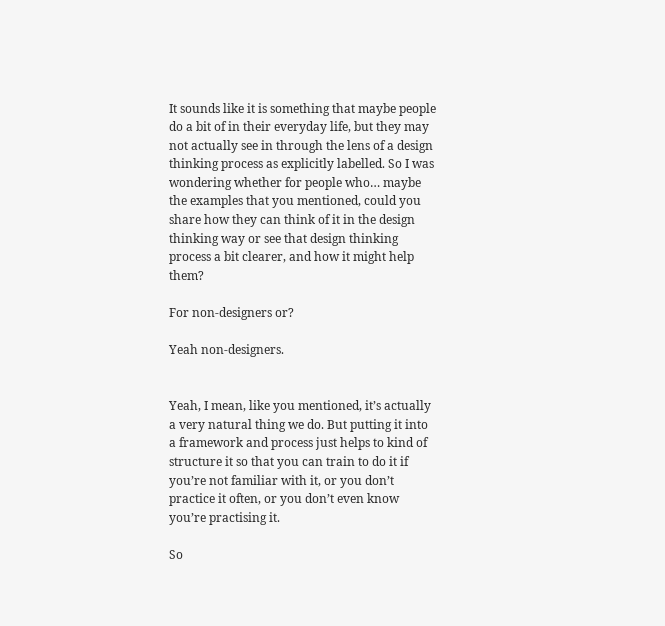It sounds like it is something that maybe people do a bit of in their everyday life, but they may not actually see in through the lens of a design thinking process as explicitly labelled. So I was wondering whether for people who… maybe the examples that you mentioned, could you share how they can think of it in the design thinking way or see that design thinking process a bit clearer, and how it might help them?

For non-designers or?

Yeah non-designers.


Yeah, I mean, like you mentioned, it’s actually a very natural thing we do. But putting it into a framework and process just helps to kind of structure it so that you can train to do it if you’re not familiar with it, or you don’t practice it often, or you don’t even know you’re practising it.

So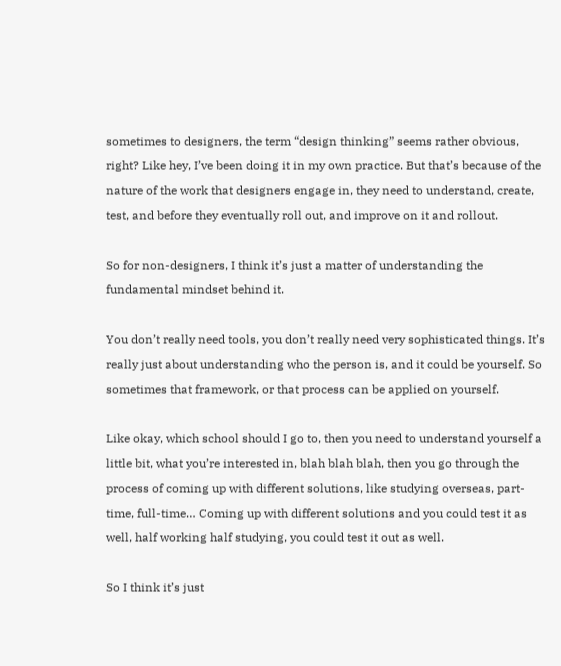sometimes to designers, the term “design thinking” seems rather obvious, right? Like hey, I’ve been doing it in my own practice. But that’s because of the nature of the work that designers engage in, they need to understand, create, test, and before they eventually roll out, and improve on it and rollout.

So for non-designers, I think it’s just a matter of understanding the fundamental mindset behind it.

You don’t really need tools, you don’t really need very sophisticated things. It’s really just about understanding who the person is, and it could be yourself. So sometimes that framework, or that process can be applied on yourself.

Like okay, which school should I go to, then you need to understand yourself a little bit, what you’re interested in, blah blah blah, then you go through the process of coming up with different solutions, like studying overseas, part-time, full-time… Coming up with different solutions and you could test it as well, half working half studying, you could test it out as well.

So I think it’s just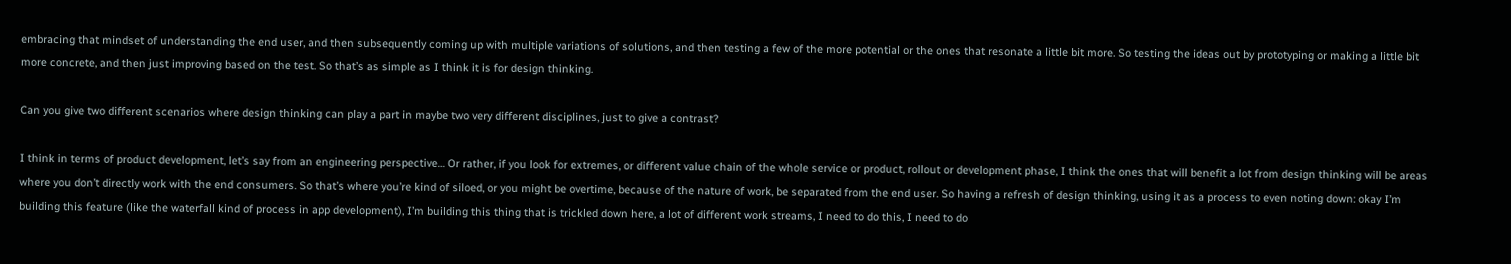embracing that mindset of understanding the end user, and then subsequently coming up with multiple variations of solutions, and then testing a few of the more potential or the ones that resonate a little bit more. So testing the ideas out by prototyping or making a little bit more concrete, and then just improving based on the test. So that’s as simple as I think it is for design thinking.

Can you give two different scenarios where design thinking can play a part in maybe two very different disciplines, just to give a contrast?

I think in terms of product development, let’s say from an engineering perspective… Or rather, if you look for extremes, or different value chain of the whole service or product, rollout or development phase, I think the ones that will benefit a lot from design thinking will be areas where you don’t directly work with the end consumers. So that’s where you’re kind of siloed, or you might be overtime, because of the nature of work, be separated from the end user. So having a refresh of design thinking, using it as a process to even noting down: okay I’m building this feature (like the waterfall kind of process in app development), I’m building this thing that is trickled down here, a lot of different work streams, I need to do this, I need to do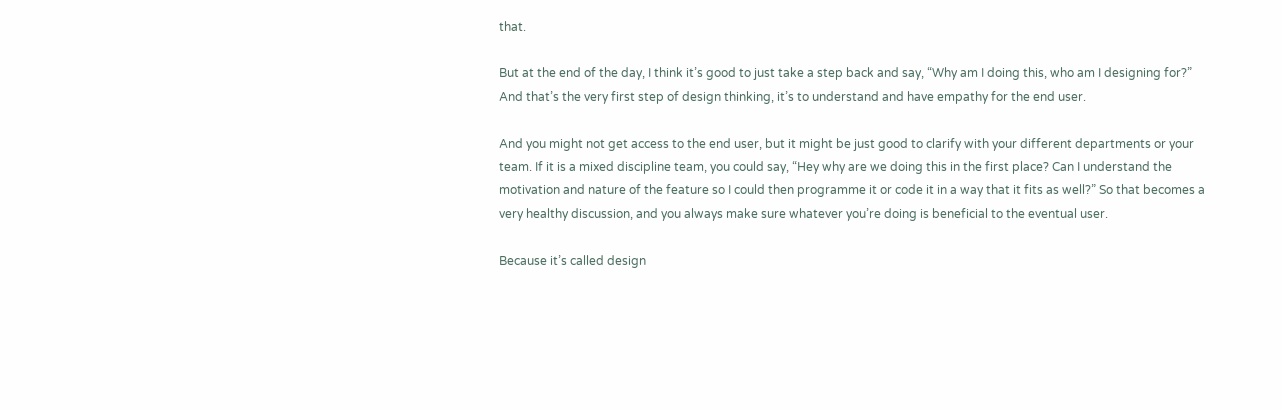that.

But at the end of the day, I think it’s good to just take a step back and say, “Why am I doing this, who am I designing for?” And that’s the very first step of design thinking, it’s to understand and have empathy for the end user.

And you might not get access to the end user, but it might be just good to clarify with your different departments or your team. If it is a mixed discipline team, you could say, “Hey why are we doing this in the first place? Can I understand the motivation and nature of the feature so I could then programme it or code it in a way that it fits as well?” So that becomes a very healthy discussion, and you always make sure whatever you’re doing is beneficial to the eventual user.

Because it’s called design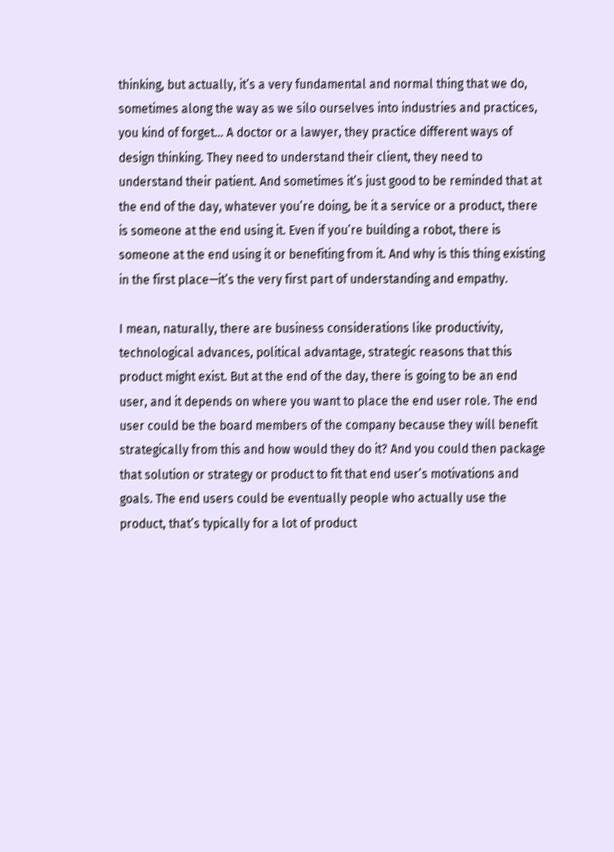thinking, but actually, it’s a very fundamental and normal thing that we do, sometimes along the way as we silo ourselves into industries and practices, you kind of forget… A doctor or a lawyer, they practice different ways of design thinking. They need to understand their client, they need to understand their patient. And sometimes it’s just good to be reminded that at the end of the day, whatever you’re doing, be it a service or a product, there is someone at the end using it. Even if you’re building a robot, there is someone at the end using it or benefiting from it. And why is this thing existing in the first place—it’s the very first part of understanding and empathy.

I mean, naturally, there are business considerations like productivity, technological advances, political advantage, strategic reasons that this product might exist. But at the end of the day, there is going to be an end user, and it depends on where you want to place the end user role. The end user could be the board members of the company because they will benefit strategically from this and how would they do it? And you could then package that solution or strategy or product to fit that end user’s motivations and goals. The end users could be eventually people who actually use the product, that’s typically for a lot of product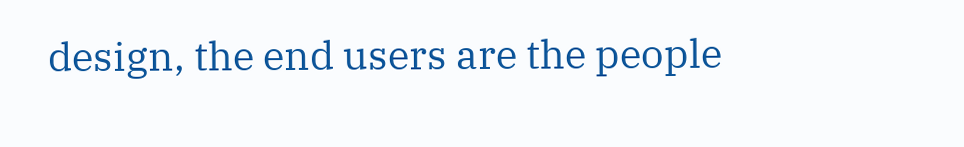design, the end users are the people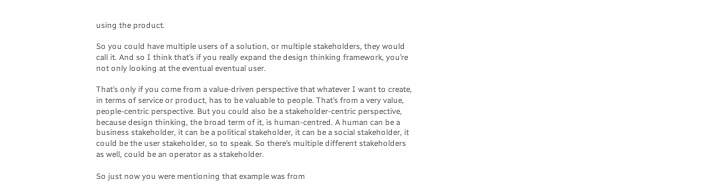using the product.

So you could have multiple users of a solution, or multiple stakeholders, they would call it. And so I think that’s if you really expand the design thinking framework, you’re not only looking at the eventual eventual user.

That’s only if you come from a value-driven perspective that whatever I want to create, in terms of service or product, has to be valuable to people. That’s from a very value, people-centric perspective. But you could also be a stakeholder-centric perspective, because design thinking, the broad term of it, is human-centred. A human can be a business stakeholder, it can be a political stakeholder, it can be a social stakeholder, it could be the user stakeholder, so to speak. So there’s multiple different stakeholders as well, could be an operator as a stakeholder.

So just now you were mentioning that example was from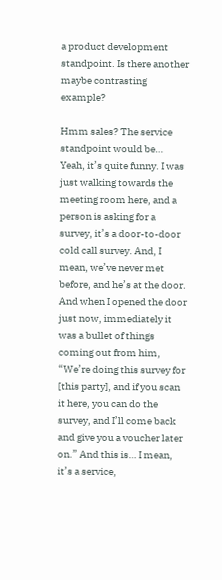a product development standpoint. Is there another maybe contrasting example?

Hmm sales? The service standpoint would be… Yeah, it’s quite funny. I was just walking towards the meeting room here, and a person is asking for a survey, it’s a door-to-door cold call survey. And, I mean, we’ve never met before, and he’s at the door. And when I opened the door just now, immediately it was a bullet of things coming out from him, “We’re doing this survey for [this party], and if you scan it here, you can do the survey, and I’ll come back and give you a voucher later on.” And this is… I mean, it’s a service,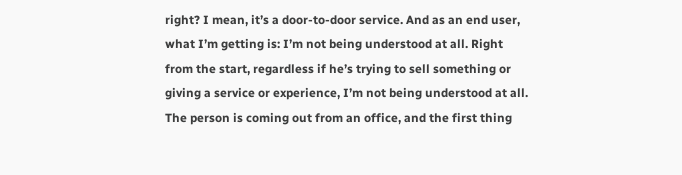right? I mean, it’s a door-to-door service. And as an end user, what I’m getting is: I’m not being understood at all. Right from the start, regardless if he’s trying to sell something or giving a service or experience, I’m not being understood at all. The person is coming out from an office, and the first thing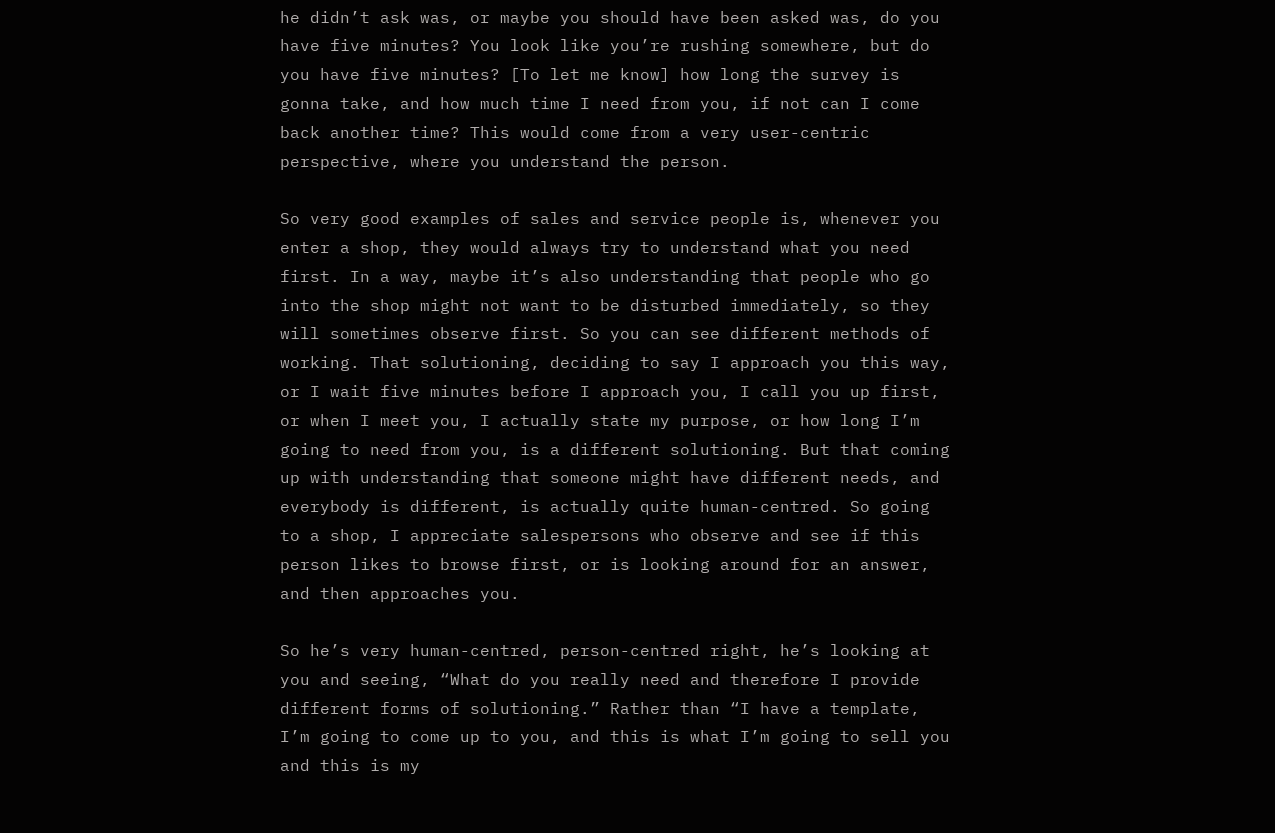he didn’t ask was, or maybe you should have been asked was, do you have five minutes? You look like you’re rushing somewhere, but do you have five minutes? [To let me know] how long the survey is gonna take, and how much time I need from you, if not can I come back another time? This would come from a very user-centric perspective, where you understand the person.

So very good examples of sales and service people is, whenever you enter a shop, they would always try to understand what you need first. In a way, maybe it’s also understanding that people who go into the shop might not want to be disturbed immediately, so they will sometimes observe first. So you can see different methods of working. That solutioning, deciding to say I approach you this way, or I wait five minutes before I approach you, I call you up first, or when I meet you, I actually state my purpose, or how long I’m going to need from you, is a different solutioning. But that coming up with understanding that someone might have different needs, and everybody is different, is actually quite human-centred. So going to a shop, I appreciate salespersons who observe and see if this person likes to browse first, or is looking around for an answer, and then approaches you.

So he’s very human-centred, person-centred right, he’s looking at you and seeing, “What do you really need and therefore I provide different forms of solutioning.” Rather than “I have a template, I’m going to come up to you, and this is what I’m going to sell you and this is my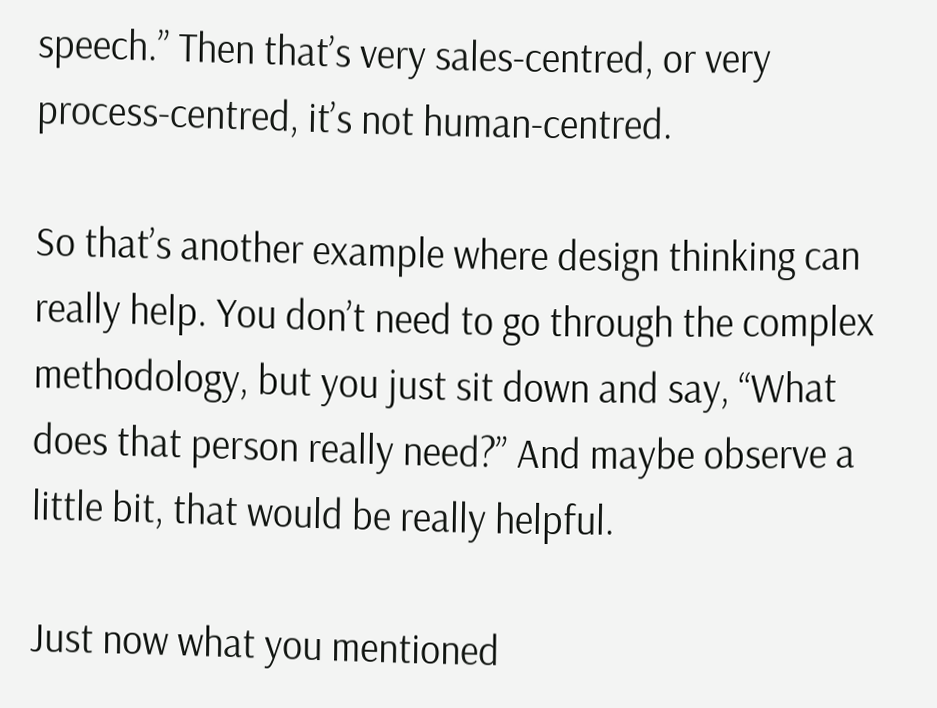speech.” Then that’s very sales-centred, or very process-centred, it’s not human-centred.

So that’s another example where design thinking can really help. You don’t need to go through the complex methodology, but you just sit down and say, “What does that person really need?” And maybe observe a little bit, that would be really helpful.

Just now what you mentioned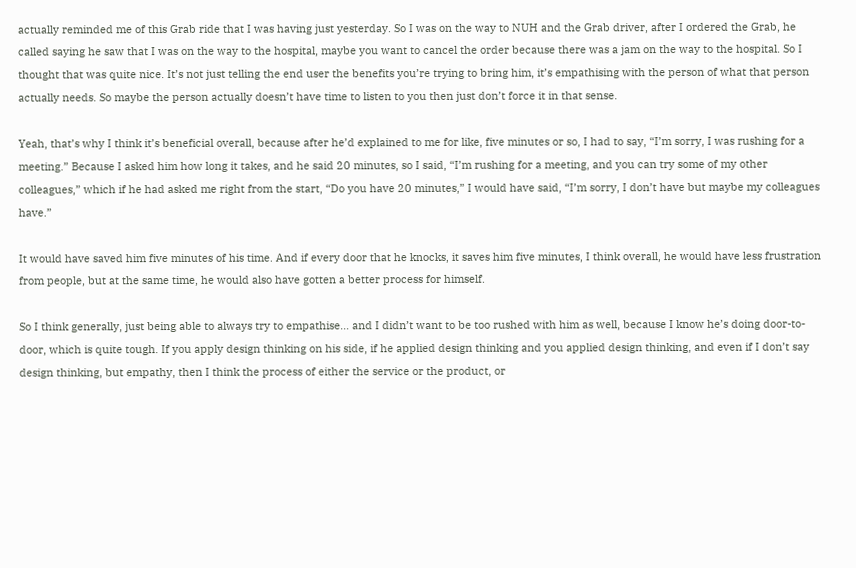actually reminded me of this Grab ride that I was having just yesterday. So I was on the way to NUH and the Grab driver, after I ordered the Grab, he called saying he saw that I was on the way to the hospital, maybe you want to cancel the order because there was a jam on the way to the hospital. So I thought that was quite nice. It’s not just telling the end user the benefits you’re trying to bring him, it’s empathising with the person of what that person actually needs. So maybe the person actually doesn’t have time to listen to you then just don’t force it in that sense.

Yeah, that’s why I think it’s beneficial overall, because after he’d explained to me for like, five minutes or so, I had to say, “I’m sorry, I was rushing for a meeting.” Because I asked him how long it takes, and he said 20 minutes, so I said, “I’m rushing for a meeting, and you can try some of my other colleagues,” which if he had asked me right from the start, “Do you have 20 minutes,” I would have said, “I’m sorry, I don’t have but maybe my colleagues have.”

It would have saved him five minutes of his time. And if every door that he knocks, it saves him five minutes, I think overall, he would have less frustration from people, but at the same time, he would also have gotten a better process for himself.

So I think generally, just being able to always try to empathise… and I didn’t want to be too rushed with him as well, because I know he’s doing door-to-door, which is quite tough. If you apply design thinking on his side, if he applied design thinking and you applied design thinking, and even if I don’t say design thinking, but empathy, then I think the process of either the service or the product, or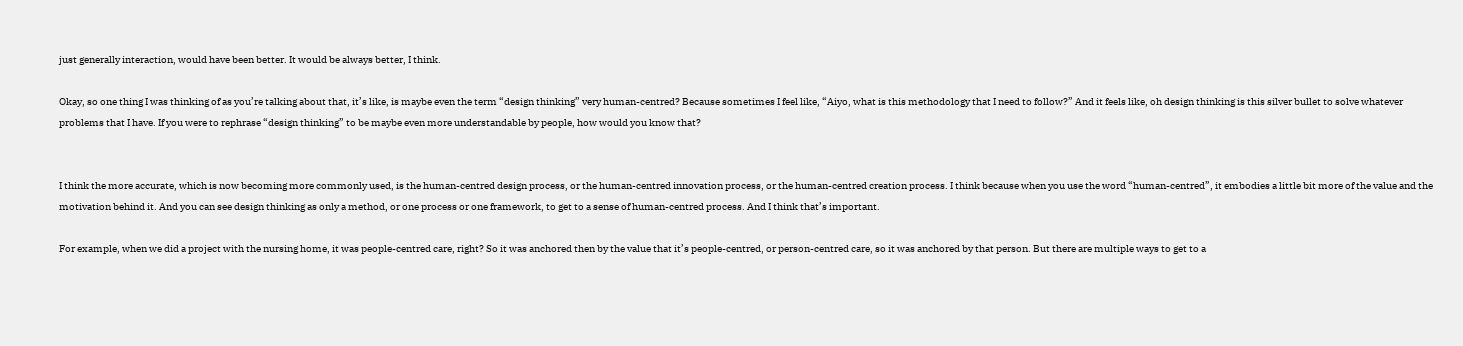just generally interaction, would have been better. It would be always better, I think.

Okay, so one thing I was thinking of as you’re talking about that, it’s like, is maybe even the term “design thinking” very human-centred? Because sometimes I feel like, “Aiyo, what is this methodology that I need to follow?” And it feels like, oh design thinking is this silver bullet to solve whatever problems that I have. If you were to rephrase “design thinking” to be maybe even more understandable by people, how would you know that?


I think the more accurate, which is now becoming more commonly used, is the human-centred design process, or the human-centred innovation process, or the human-centred creation process. I think because when you use the word “human-centred”, it embodies a little bit more of the value and the motivation behind it. And you can see design thinking as only a method, or one process or one framework, to get to a sense of human-centred process. And I think that’s important.

For example, when we did a project with the nursing home, it was people-centred care, right? So it was anchored then by the value that it’s people-centred, or person-centred care, so it was anchored by that person. But there are multiple ways to get to a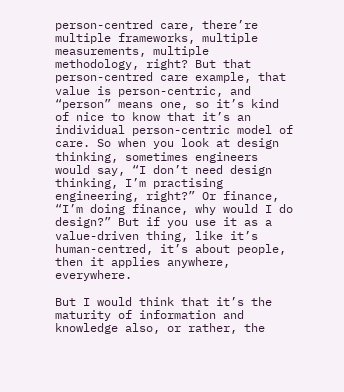person-centred care, there’re multiple frameworks, multiple measurements, multiple methodology, right? But that person-centred care example, that value is person-centric, and “person” means one, so it’s kind of nice to know that it’s an individual person-centric model of care. So when you look at design thinking, sometimes engineers would say, “I don’t need design thinking, I’m practising engineering, right?” Or finance, “I’m doing finance, why would I do design?” But if you use it as a value-driven thing, like it’s human-centred, it’s about people, then it applies anywhere, everywhere.

But I would think that it’s the maturity of information and knowledge also, or rather, the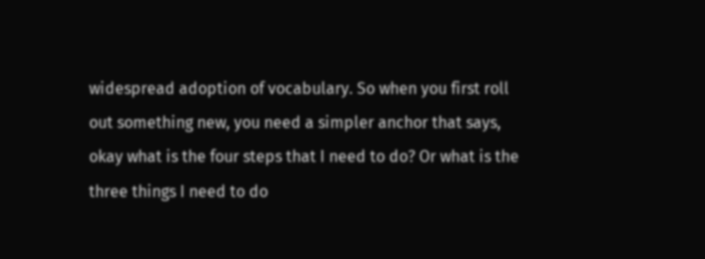widespread adoption of vocabulary. So when you first roll out something new, you need a simpler anchor that says, okay what is the four steps that I need to do? Or what is the three things I need to do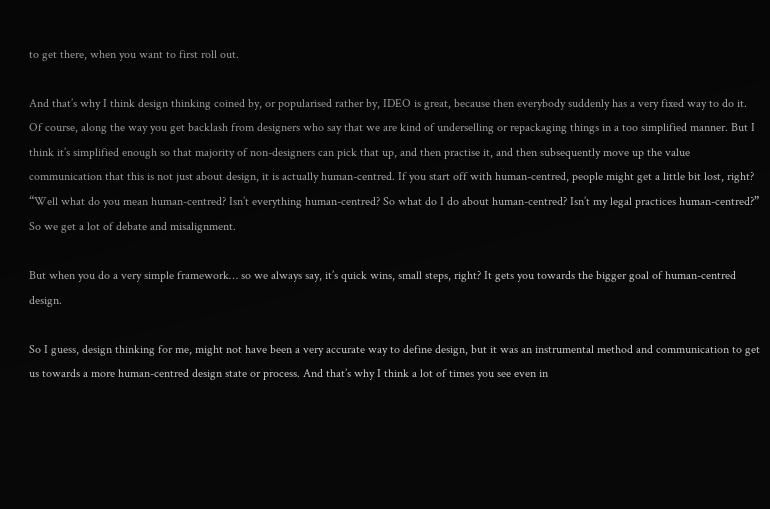to get there, when you want to first roll out.

And that’s why I think design thinking coined by, or popularised rather by, IDEO is great, because then everybody suddenly has a very fixed way to do it. Of course, along the way you get backlash from designers who say that we are kind of underselling or repackaging things in a too simplified manner. But I think it’s simplified enough so that majority of non-designers can pick that up, and then practise it, and then subsequently move up the value communication that this is not just about design, it is actually human-centred. If you start off with human-centred, people might get a little bit lost, right? “Well what do you mean human-centred? Isn’t everything human-centred? So what do I do about human-centred? Isn’t my legal practices human-centred?” So we get a lot of debate and misalignment.

But when you do a very simple framework… so we always say, it’s quick wins, small steps, right? It gets you towards the bigger goal of human-centred design.

So I guess, design thinking for me, might not have been a very accurate way to define design, but it was an instrumental method and communication to get us towards a more human-centred design state or process. And that’s why I think a lot of times you see even in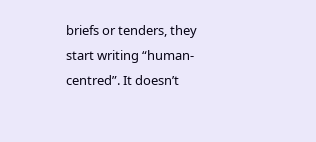briefs or tenders, they start writing “human-centred”. It doesn’t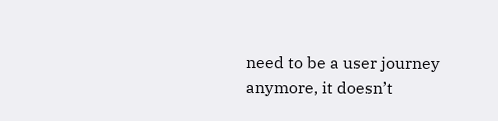need to be a user journey anymore, it doesn’t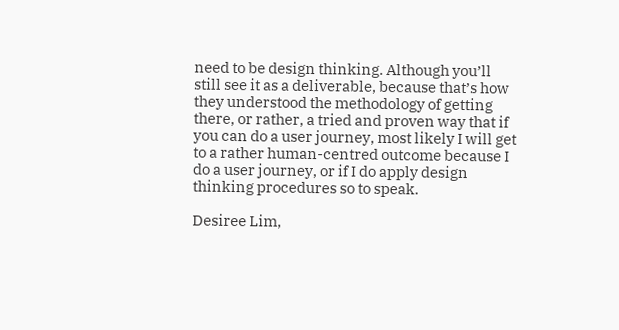need to be design thinking. Although you’ll still see it as a deliverable, because that’s how they understood the methodology of getting there, or rather, a tried and proven way that if you can do a user journey, most likely I will get to a rather human-centred outcome because I do a user journey, or if I do apply design thinking procedures so to speak.

Desiree Lim,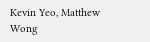Kevin Yeo, Matthew Wong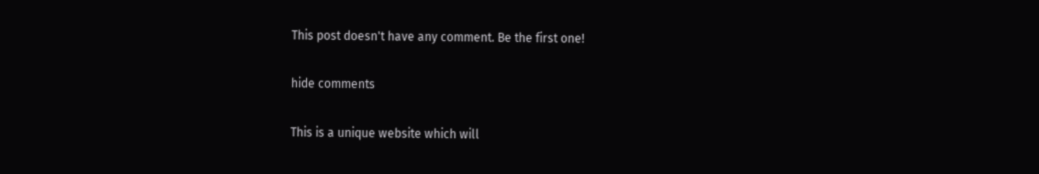This post doesn't have any comment. Be the first one!

hide comments

This is a unique website which will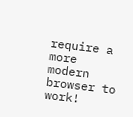require a more modern browser to work!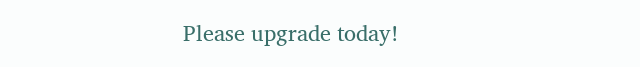Please upgrade today!